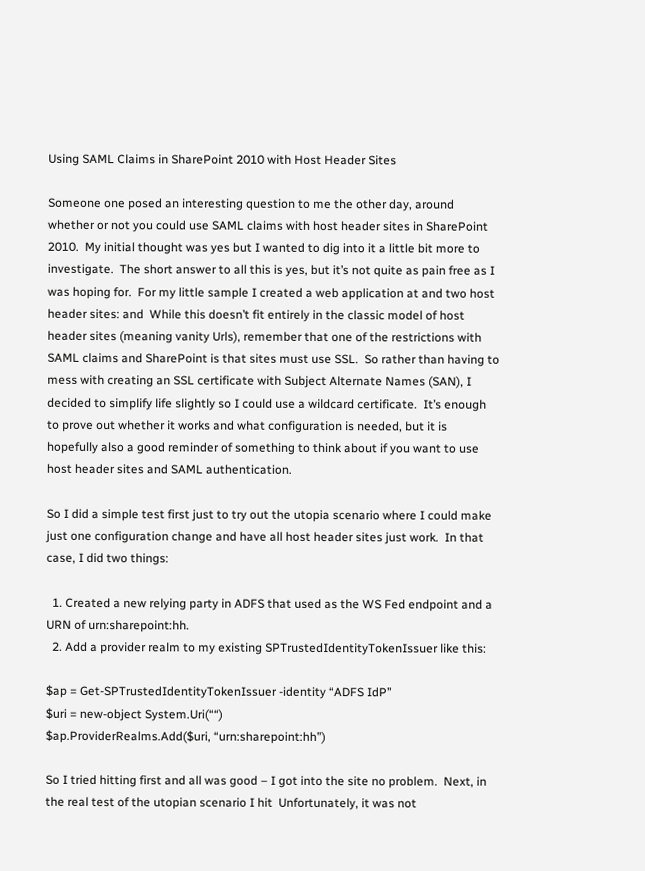Using SAML Claims in SharePoint 2010 with Host Header Sites

Someone one posed an interesting question to me the other day, around whether or not you could use SAML claims with host header sites in SharePoint 2010.  My initial thought was yes but I wanted to dig into it a little bit more to investigate.  The short answer to all this is yes, but it’s not quite as pain free as I was hoping for.  For my little sample I created a web application at and two host header sites: and  While this doesn’t fit entirely in the classic model of host header sites (meaning vanity Urls), remember that one of the restrictions with SAML claims and SharePoint is that sites must use SSL.  So rather than having to mess with creating an SSL certificate with Subject Alternate Names (SAN), I decided to simplify life slightly so I could use a wildcard certificate.  It’s enough to prove out whether it works and what configuration is needed, but it is hopefully also a good reminder of something to think about if you want to use host header sites and SAML authentication.

So I did a simple test first just to try out the utopia scenario where I could make just one configuration change and have all host header sites just work.  In that case, I did two things:

  1. Created a new relying party in ADFS that used as the WS Fed endpoint and a URN of urn:sharepoint:hh.
  2. Add a provider realm to my existing SPTrustedIdentityTokenIssuer like this:

$ap = Get-SPTrustedIdentityTokenIssuer -identity “ADFS IdP”
$uri = new-object System.Uri(““)
$ap.ProviderRealms.Add($uri, “urn:sharepoint:hh”)

So I tried hitting first and all was good – I got into the site no problem.  Next, in the real test of the utopian scenario I hit  Unfortunately, it was not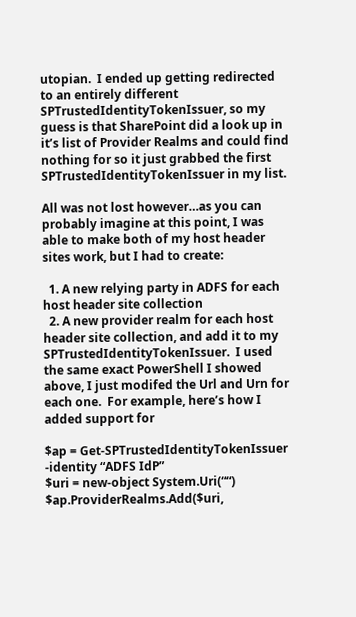utopian.  I ended up getting redirected to an entirely different SPTrustedIdentityTokenIssuer, so my guess is that SharePoint did a look up in it’s list of Provider Realms and could find nothing for so it just grabbed the first SPTrustedIdentityTokenIssuer in my list.

All was not lost however…as you can probably imagine at this point, I was able to make both of my host header sites work, but I had to create:

  1. A new relying party in ADFS for each host header site collection
  2. A new provider realm for each host header site collection, and add it to my SPTrustedIdentityTokenIssuer.  I used the same exact PowerShell I showed above, I just modifed the Url and Urn for each one.  For example, here’s how I added support for

$ap = Get-SPTrustedIdentityTokenIssuer -identity “ADFS IdP”
$uri = new-object System.Uri(““)
$ap.ProviderRealms.Add($uri,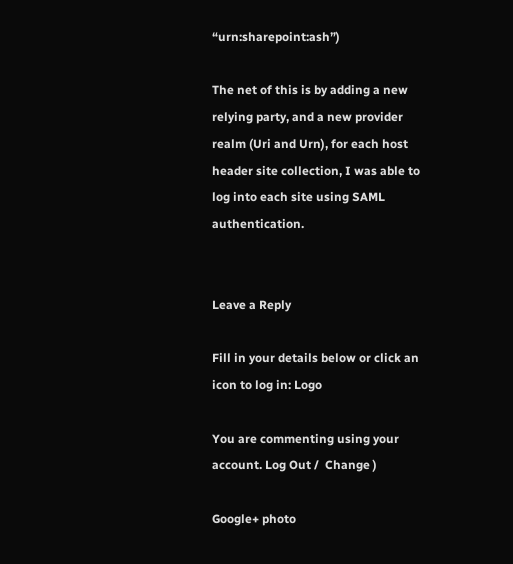“urn:sharepoint:ash”)

The net of this is by adding a new relying party, and a new provider realm (Uri and Urn), for each host header site collection, I was able to log into each site using SAML authentication.


Leave a Reply

Fill in your details below or click an icon to log in: Logo

You are commenting using your account. Log Out /  Change )

Google+ photo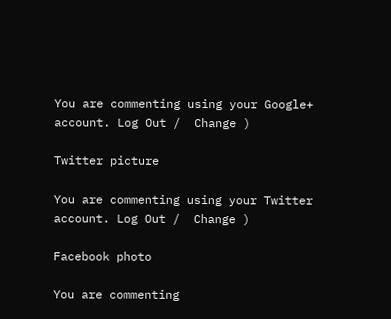You are commenting using your Google+ account. Log Out /  Change )

Twitter picture

You are commenting using your Twitter account. Log Out /  Change )

Facebook photo

You are commenting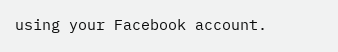using your Facebook account.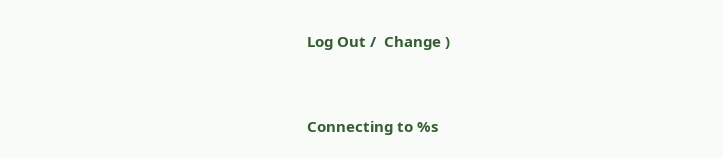Log Out /  Change )


Connecting to %s